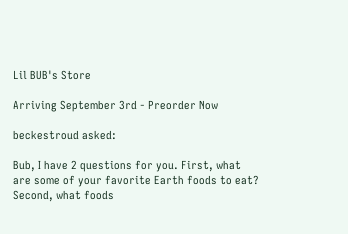Lil BUB's Store

Arriving September 3rd - Preorder Now

beckestroud asked:

Bub, I have 2 questions for you. First, what are some of your favorite Earth foods to eat? Second, what foods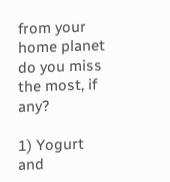from your home planet do you miss the most, if any?

1) Yogurt and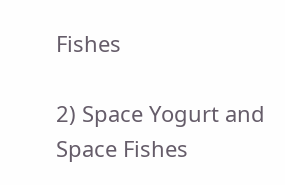Fishes

2) Space Yogurt and Space Fishes